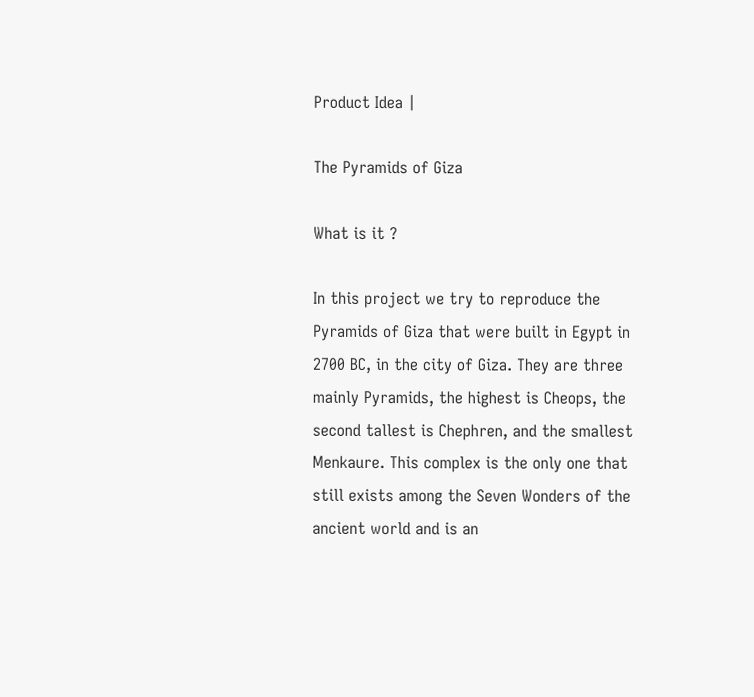Product Idea |

The Pyramids of Giza

What is it ?

In this project we try to reproduce the Pyramids of Giza that were built in Egypt in 2700 BC, in the city of Giza. They are three mainly Pyramids, the highest is Cheops, the second tallest is Chephren, and the smallest Menkaure. This complex is the only one that still exists among the Seven Wonders of the ancient world and is an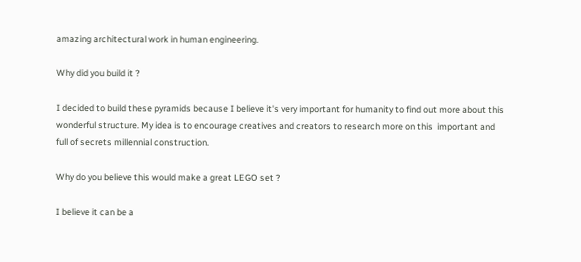amazing architectural work in human engineering.

Why did you build it ?

I decided to build these pyramids because I believe it's very important for humanity to find out more about this wonderful structure. My idea is to encourage creatives and creators to research more on this  important and full of secrets millennial construction.

Why do you believe this would make a great LEGO set ?

I believe it can be a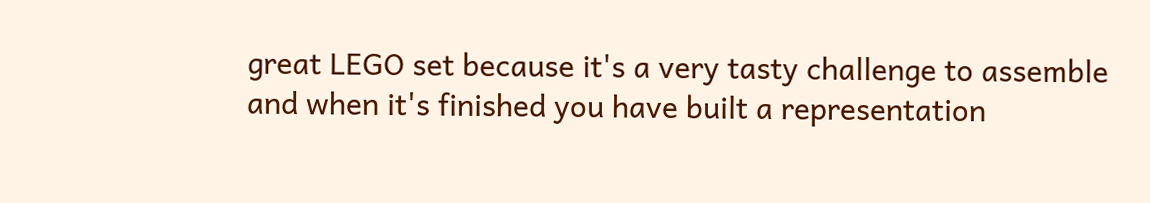great LEGO set because it's a very tasty challenge to assemble and when it's finished you have built a representation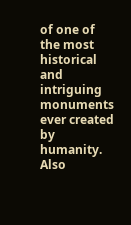of one of the most  historical and intriguing monuments ever created by humanity. Also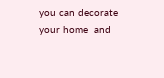you can decorate your home  and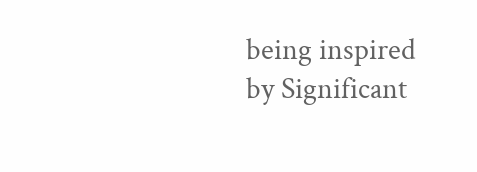being inspired by Significant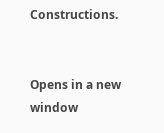Constructions.


Opens in a new window